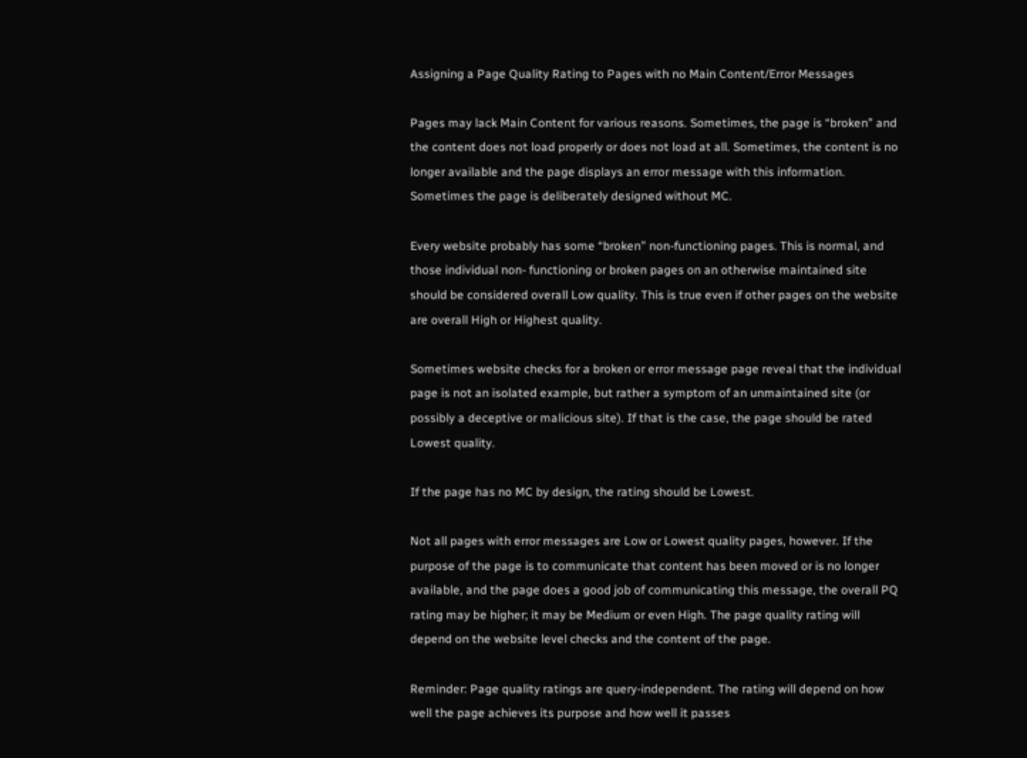Assigning a Page Quality Rating to Pages with no Main Content/Error Messages

Pages may lack Main Content for various reasons. Sometimes, the page is “broken” and the content does not load properly or does not load at all. Sometimes, the content is no longer available and the page displays an error message with this information. Sometimes the page is deliberately designed without MC.

Every website probably has some “broken” non-functioning pages. This is normal, and those individual non- functioning or broken pages on an otherwise maintained site should be considered overall Low quality. This is true even if other pages on the website are overall High or Highest quality.

Sometimes website checks for a broken or error message page reveal that the individual page is not an isolated example, but rather a symptom of an unmaintained site (or possibly a deceptive or malicious site). If that is the case, the page should be rated Lowest quality.

If the page has no MC by design, the rating should be Lowest.

Not all pages with error messages are Low or Lowest quality pages, however. If the purpose of the page is to communicate that content has been moved or is no longer available, and the page does a good job of communicating this message, the overall PQ rating may be higher; it may be Medium or even High. The page quality rating will depend on the website level checks and the content of the page.

Reminder: Page quality ratings are query-independent. The rating will depend on how well the page achieves its purpose and how well it passes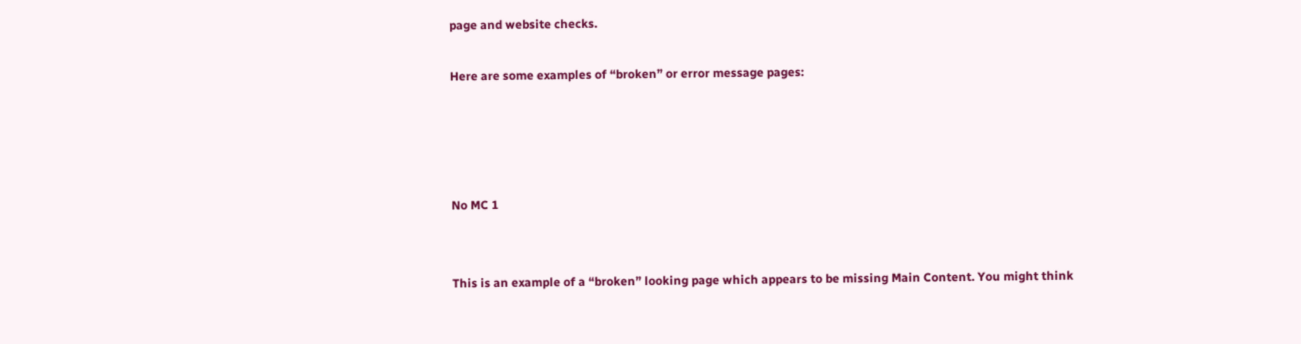page and website checks.

Here are some examples of “broken” or error message pages:




No MC 1


This is an example of a “broken” looking page which appears to be missing Main Content. You might think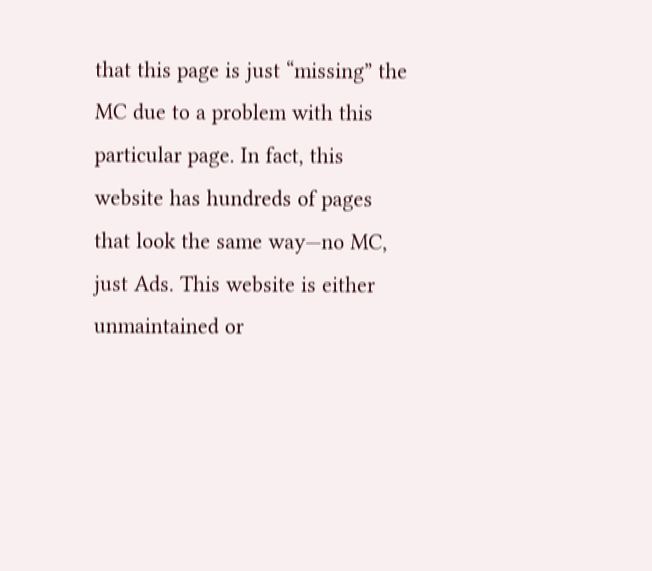that this page is just “missing” the MC due to a problem with this particular page. In fact, this website has hundreds of pages that look the same way—no MC, just Ads. This website is either unmaintained or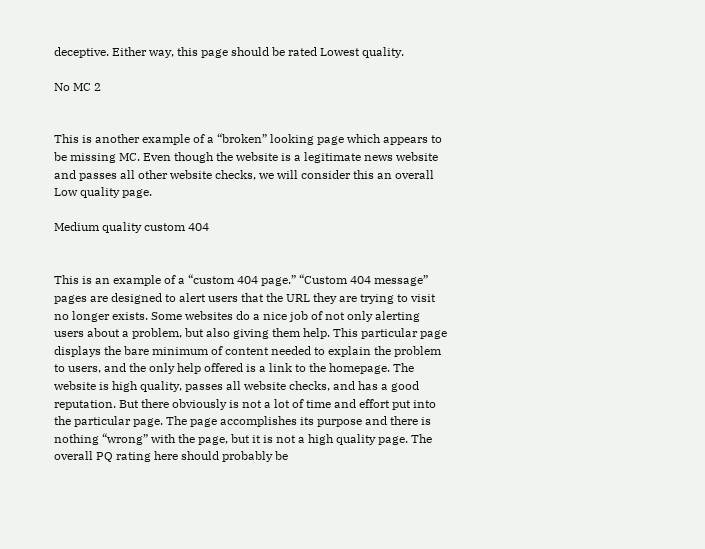deceptive. Either way, this page should be rated Lowest quality.

No MC 2


This is another example of a “broken” looking page which appears to be missing MC. Even though the website is a legitimate news website and passes all other website checks, we will consider this an overall Low quality page.

Medium quality custom 404


This is an example of a “custom 404 page.” “Custom 404 message” pages are designed to alert users that the URL they are trying to visit no longer exists. Some websites do a nice job of not only alerting users about a problem, but also giving them help. This particular page displays the bare minimum of content needed to explain the problem to users, and the only help offered is a link to the homepage. The website is high quality, passes all website checks, and has a good reputation. But there obviously is not a lot of time and effort put into the particular page. The page accomplishes its purpose and there is nothing “wrong” with the page, but it is not a high quality page. The overall PQ rating here should probably be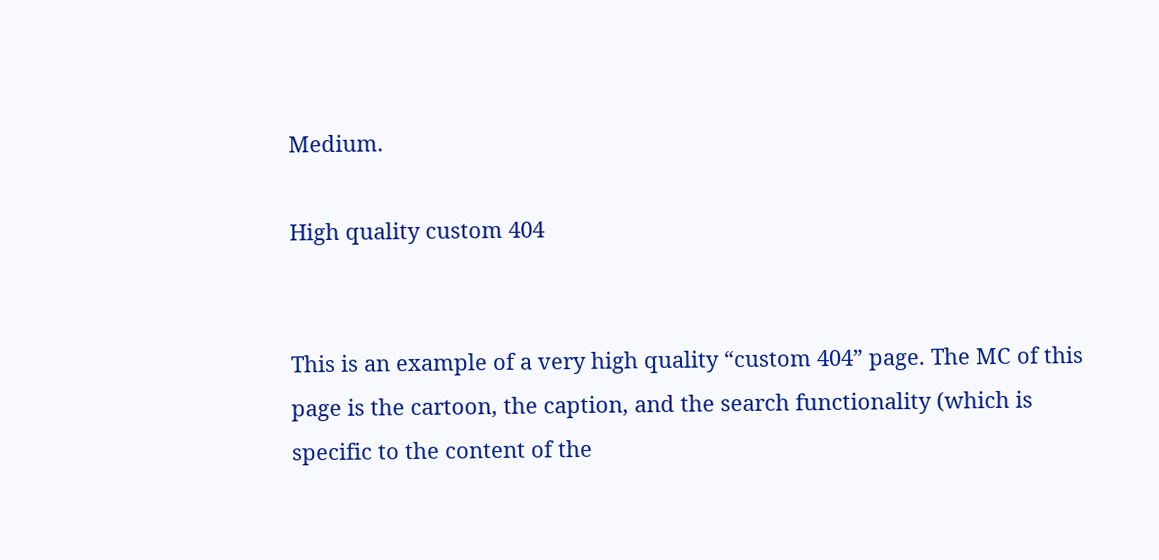Medium.

High quality custom 404


This is an example of a very high quality “custom 404” page. The MC of this page is the cartoon, the caption, and the search functionality (which is specific to the content of the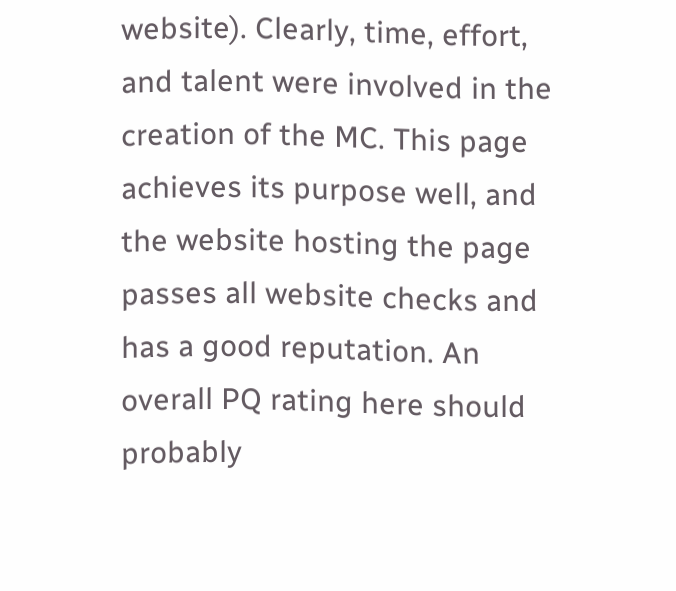website). Clearly, time, effort, and talent were involved in the creation of the MC. This page achieves its purpose well, and the website hosting the page passes all website checks and has a good reputation. An overall PQ rating here should probably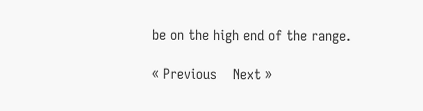be on the high end of the range.

« Previous    Next »